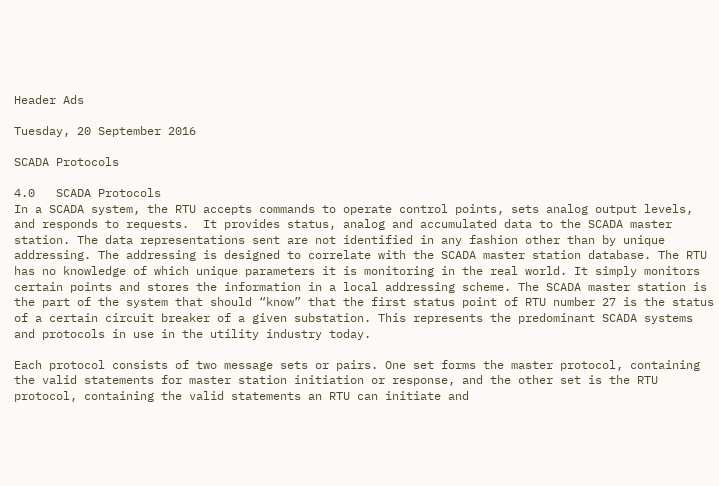Header Ads

Tuesday, 20 September 2016

SCADA Protocols

4.0   SCADA Protocols
In a SCADA system, the RTU accepts commands to operate control points, sets analog output levels, and responds to requests.  It provides status, analog and accumulated data to the SCADA master station. The data representations sent are not identified in any fashion other than by unique addressing. The addressing is designed to correlate with the SCADA master station database. The RTU has no knowledge of which unique parameters it is monitoring in the real world. It simply monitors certain points and stores the information in a local addressing scheme. The SCADA master station is the part of the system that should “know” that the first status point of RTU number 27 is the status of a certain circuit breaker of a given substation. This represents the predominant SCADA systems and protocols in use in the utility industry today.

Each protocol consists of two message sets or pairs. One set forms the master protocol, containing the valid statements for master station initiation or response, and the other set is the RTU protocol, containing the valid statements an RTU can initiate and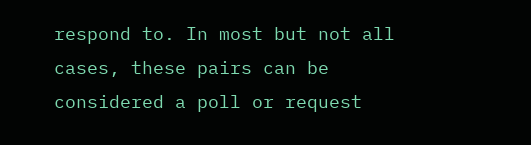respond to. In most but not all cases, these pairs can be considered a poll or request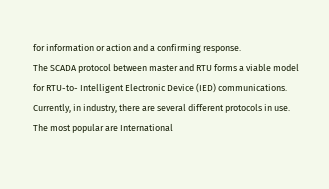for information or action and a confirming response.
The SCADA protocol between master and RTU forms a viable model for RTU-to- Intelligent Electronic Device (IED) communications. Currently, in industry, there are several different protocols in use.  The most popular are International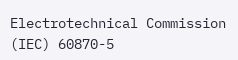Electrotechnical Commission (IEC) 60870-5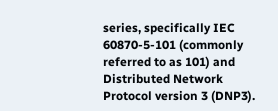series, specifically IEC 60870-5-101 (commonly referred to as 101) and Distributed Network Protocol version 3 (DNP3).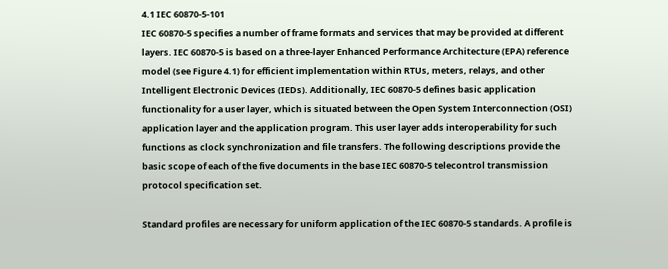4.1 IEC 60870-5-101
IEC 60870-5 specifies a number of frame formats and services that may be provided at different layers. IEC 60870-5 is based on a three-layer Enhanced Performance Architecture (EPA) reference model (see Figure 4.1) for efficient implementation within RTUs, meters, relays, and other Intelligent Electronic Devices (IEDs). Additionally, IEC 60870-5 defines basic application functionality for a user layer, which is situated between the Open System Interconnection (OSI) application layer and the application program. This user layer adds interoperability for such functions as clock synchronization and file transfers. The following descriptions provide the basic scope of each of the five documents in the base IEC 60870-5 telecontrol transmission protocol specification set.

Standard profiles are necessary for uniform application of the IEC 60870-5 standards. A profile is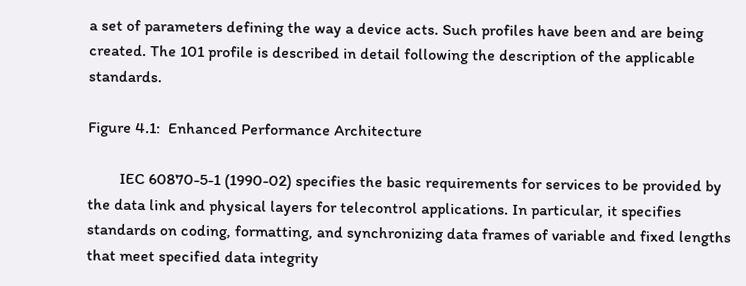a set of parameters defining the way a device acts. Such profiles have been and are being created. The 101 profile is described in detail following the description of the applicable standards.

Figure 4.1:  Enhanced Performance Architecture

        IEC 60870-5-1 (1990-02) specifies the basic requirements for services to be provided by the data link and physical layers for telecontrol applications. In particular, it specifies standards on coding, formatting, and synchronizing data frames of variable and fixed lengths that meet specified data integrity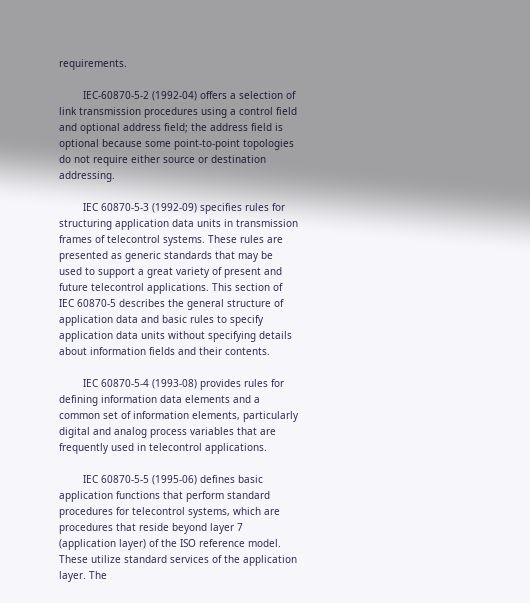requirements.

        IEC-60870-5-2 (1992-04) offers a selection of link transmission procedures using a control field and optional address field; the address field is optional because some point-to-point topologies do not require either source or destination addressing.

        IEC 60870-5-3 (1992-09) specifies rules for structuring application data units in transmission frames of telecontrol systems. These rules are presented as generic standards that may be used to support a great variety of present and future telecontrol applications. This section of IEC 60870-5 describes the general structure of application data and basic rules to specify application data units without specifying details about information fields and their contents.

        IEC 60870-5-4 (1993-08) provides rules for defining information data elements and a common set of information elements, particularly digital and analog process variables that are frequently used in telecontrol applications.

        IEC 60870-5-5 (1995-06) defines basic application functions that perform standard procedures for telecontrol systems, which are procedures that reside beyond layer 7 (application layer) of the ISO reference model. These utilize standard services of the application layer. The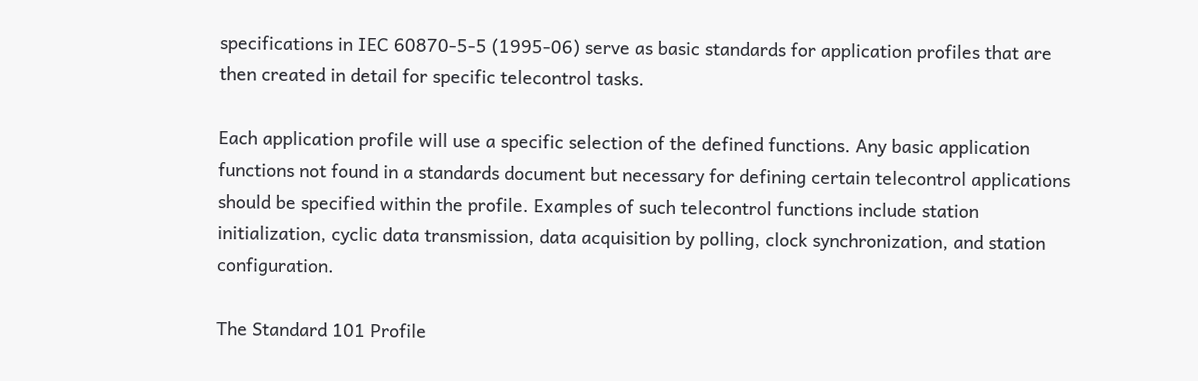specifications in IEC 60870-5-5 (1995-06) serve as basic standards for application profiles that are then created in detail for specific telecontrol tasks.

Each application profile will use a specific selection of the defined functions. Any basic application functions not found in a standards document but necessary for defining certain telecontrol applications should be specified within the profile. Examples of such telecontrol functions include station initialization, cyclic data transmission, data acquisition by polling, clock synchronization, and station configuration.

The Standard 101 Profile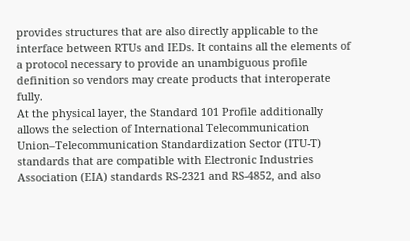provides structures that are also directly applicable to the interface between RTUs and IEDs. It contains all the elements of a protocol necessary to provide an unambiguous profile definition so vendors may create products that interoperate fully.
At the physical layer, the Standard 101 Profile additionally allows the selection of International Telecommunication Union–Telecommunication Standardization Sector (ITU-T) standards that are compatible with Electronic Industries Association (EIA) standards RS-2321 and RS-4852, and also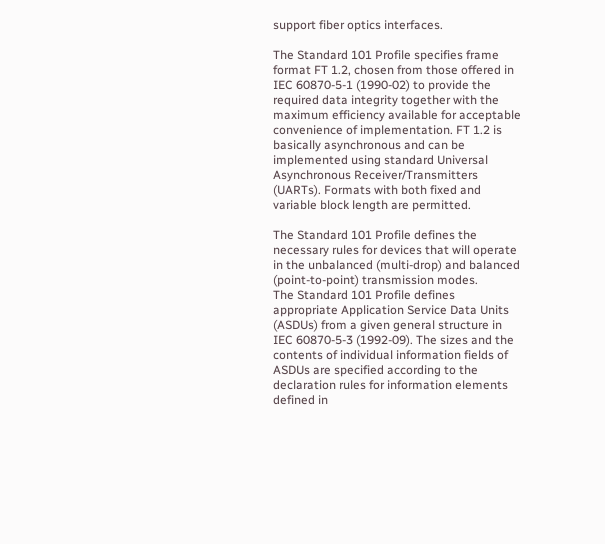support fiber optics interfaces.

The Standard 101 Profile specifies frame format FT 1.2, chosen from those offered in IEC 60870-5-1 (1990-02) to provide the required data integrity together with the maximum efficiency available for acceptable convenience of implementation. FT 1.2 is basically asynchronous and can be implemented using standard Universal Asynchronous Receiver/Transmitters (UARTs). Formats with both fixed and variable block length are permitted.

The Standard 101 Profile defines the necessary rules for devices that will operate in the unbalanced (multi-drop) and balanced (point-to-point) transmission modes.
The Standard 101 Profile defines appropriate Application Service Data Units (ASDUs) from a given general structure in IEC 60870-5-3 (1992-09). The sizes and the contents of individual information fields of ASDUs are specified according to the declaration rules for information elements defined in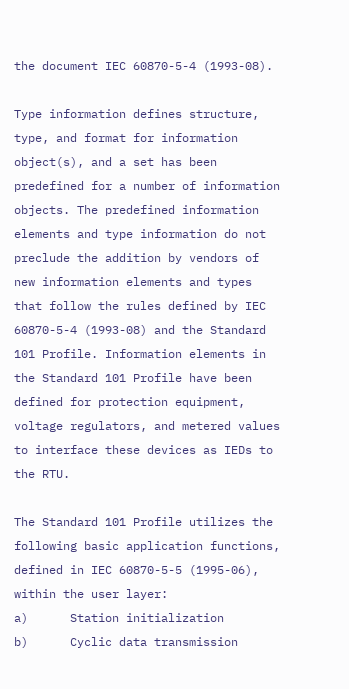the document IEC 60870-5-4 (1993-08).

Type information defines structure, type, and format for information object(s), and a set has been predefined for a number of information objects. The predefined information elements and type information do not preclude the addition by vendors of new information elements and types that follow the rules defined by IEC 60870-5-4 (1993-08) and the Standard 101 Profile. Information elements in the Standard 101 Profile have been defined for protection equipment, voltage regulators, and metered values to interface these devices as IEDs to the RTU.

The Standard 101 Profile utilizes the following basic application functions, defined in IEC 60870-5-5 (1995-06), within the user layer:
a)      Station initialization
b)      Cyclic data transmission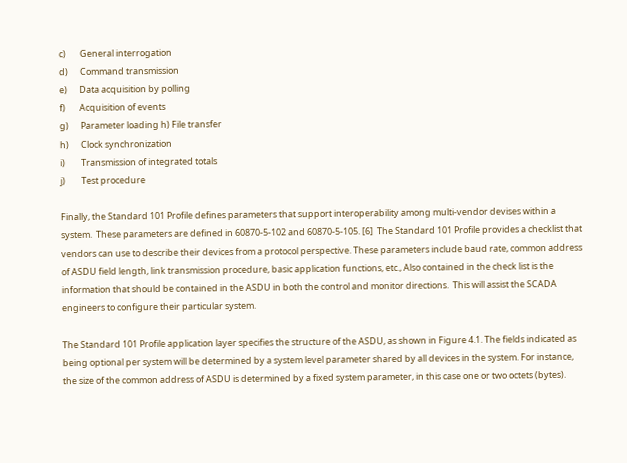c)       General interrogation
d)      Command transmission
e)      Data acquisition by polling
f)       Acquisition of events
g)      Parameter loading h) File transfer
h)      Clock synchronization
i)        Transmission of integrated totals
j)        Test procedure

Finally, the Standard 101 Profile defines parameters that support interoperability among multi-vendor devises within a system.  These parameters are defined in 60870-5-102 and 60870-5-105. [6]  The Standard 101 Profile provides a checklist that vendors can use to describe their devices from a protocol perspective. These parameters include baud rate, common address of ASDU field length, link transmission procedure, basic application functions, etc., Also contained in the check list is the information that should be contained in the ASDU in both the control and monitor directions.  This will assist the SCADA engineers to configure their particular system.

The Standard 101 Profile application layer specifies the structure of the ASDU, as shown in Figure 4.1. The fields indicated as being optional per system will be determined by a system level parameter shared by all devices in the system. For instance, the size of the common address of ASDU is determined by a fixed system parameter, in this case one or two octets (bytes).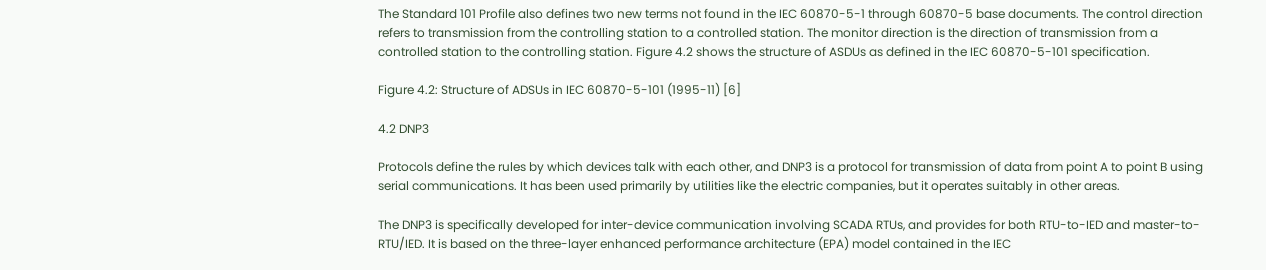The Standard 101 Profile also defines two new terms not found in the IEC 60870-5-1 through 60870-5 base documents. The control direction refers to transmission from the controlling station to a controlled station. The monitor direction is the direction of transmission from a controlled station to the controlling station. Figure 4.2 shows the structure of ASDUs as defined in the IEC 60870-5-101 specification.

Figure 4.2: Structure of ADSUs in IEC 60870-5-101 (1995-11) [6]

4.2 DNP3

Protocols define the rules by which devices talk with each other, and DNP3 is a protocol for transmission of data from point A to point B using serial communications. It has been used primarily by utilities like the electric companies, but it operates suitably in other areas.

The DNP3 is specifically developed for inter-device communication involving SCADA RTUs, and provides for both RTU-to-IED and master-to-RTU/IED. It is based on the three-layer enhanced performance architecture (EPA) model contained in the IEC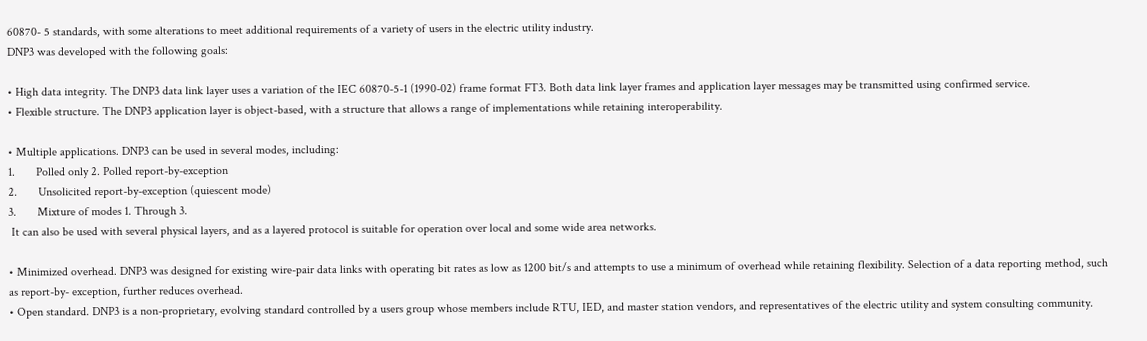60870- 5 standards, with some alterations to meet additional requirements of a variety of users in the electric utility industry.
DNP3 was developed with the following goals:

• High data integrity. The DNP3 data link layer uses a variation of the IEC 60870-5-1 (1990-02) frame format FT3. Both data link layer frames and application layer messages may be transmitted using confirmed service.
• Flexible structure. The DNP3 application layer is object-based, with a structure that allows a range of implementations while retaining interoperability.

• Multiple applications. DNP3 can be used in several modes, including:
1.       Polled only 2. Polled report-by-exception
2.       Unsolicited report-by-exception (quiescent mode)
3.       Mixture of modes 1. Through 3.
 It can also be used with several physical layers, and as a layered protocol is suitable for operation over local and some wide area networks.

• Minimized overhead. DNP3 was designed for existing wire-pair data links with operating bit rates as low as 1200 bit/s and attempts to use a minimum of overhead while retaining flexibility. Selection of a data reporting method, such as report-by- exception, further reduces overhead.
• Open standard. DNP3 is a non-proprietary, evolving standard controlled by a users group whose members include RTU, IED, and master station vendors, and representatives of the electric utility and system consulting community.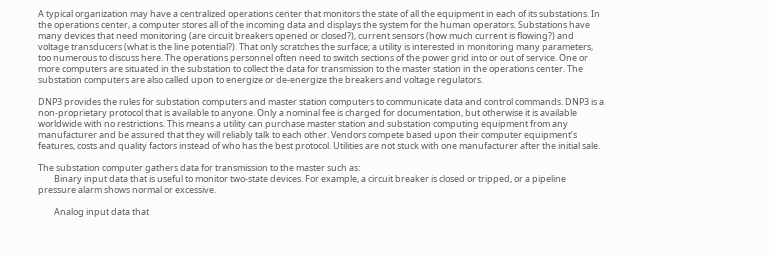A typical organization may have a centralized operations center that monitors the state of all the equipment in each of its substations. In the operations center, a computer stores all of the incoming data and displays the system for the human operators. Substations have many devices that need monitoring (are circuit breakers opened or closed?), current sensors (how much current is flowing?) and voltage transducers (what is the line potential?). That only scratches the surface; a utility is interested in monitoring many parameters, too numerous to discuss here. The operations personnel often need to switch sections of the power grid into or out of service. One or more computers are situated in the substation to collect the data for transmission to the master station in the operations center. The substation computers are also called upon to energize or de-energize the breakers and voltage regulators.

DNP3 provides the rules for substation computers and master station computers to communicate data and control commands. DNP3 is a non-proprietary protocol that is available to anyone. Only a nominal fee is charged for documentation, but otherwise it is available worldwide with no restrictions. This means a utility can purchase master station and substation computing equipment from any manufacturer and be assured that they will reliably talk to each other. Vendors compete based upon their computer equipment’s features, costs and quality factors instead of who has the best protocol. Utilities are not stuck with one manufacturer after the initial sale.

The substation computer gathers data for transmission to the master such as:
        Binary input data that is useful to monitor two-state devices. For example, a circuit breaker is closed or tripped, or a pipeline pressure alarm shows normal or excessive.

        Analog input data that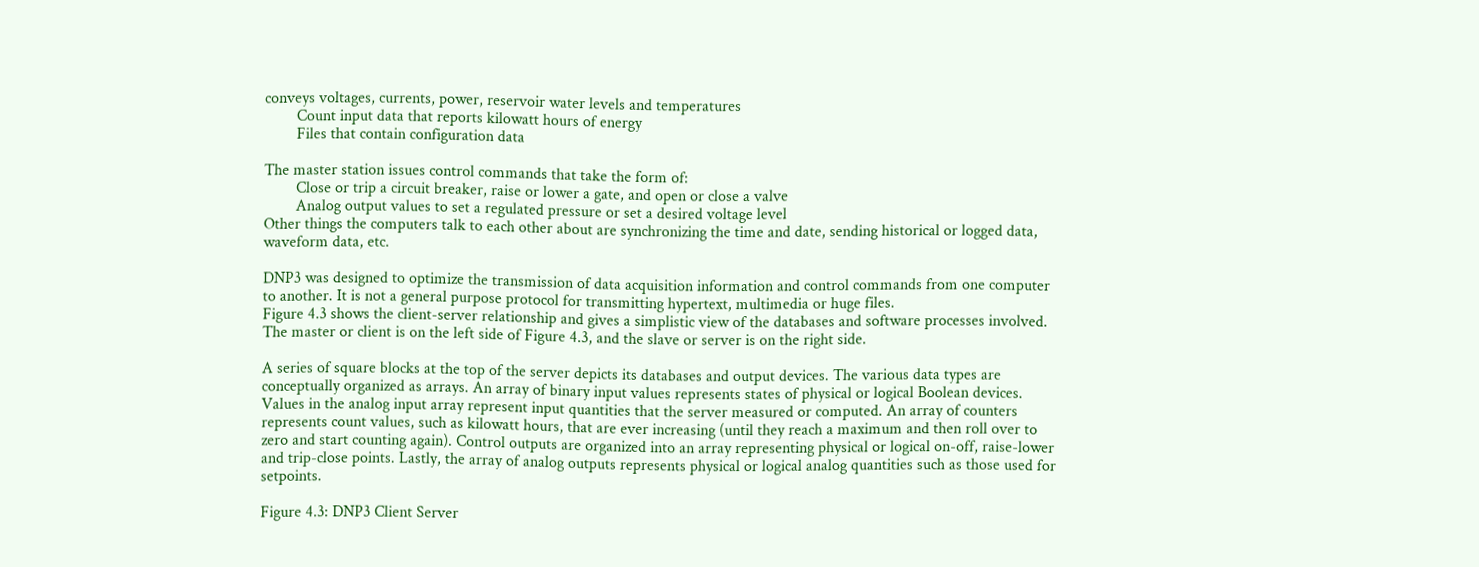conveys voltages, currents, power, reservoir water levels and temperatures
        Count input data that reports kilowatt hours of energy
        Files that contain configuration data

The master station issues control commands that take the form of:
        Close or trip a circuit breaker, raise or lower a gate, and open or close a valve
        Analog output values to set a regulated pressure or set a desired voltage level
Other things the computers talk to each other about are synchronizing the time and date, sending historical or logged data, waveform data, etc.

DNP3 was designed to optimize the transmission of data acquisition information and control commands from one computer to another. It is not a general purpose protocol for transmitting hypertext, multimedia or huge files.
Figure 4.3 shows the client-server relationship and gives a simplistic view of the databases and software processes involved. The master or client is on the left side of Figure 4.3, and the slave or server is on the right side.

A series of square blocks at the top of the server depicts its databases and output devices. The various data types are conceptually organized as arrays. An array of binary input values represents states of physical or logical Boolean devices. Values in the analog input array represent input quantities that the server measured or computed. An array of counters represents count values, such as kilowatt hours, that are ever increasing (until they reach a maximum and then roll over to zero and start counting again). Control outputs are organized into an array representing physical or logical on-off, raise-lower and trip-close points. Lastly, the array of analog outputs represents physical or logical analog quantities such as those used for setpoints.

Figure 4.3: DNP3 Client Server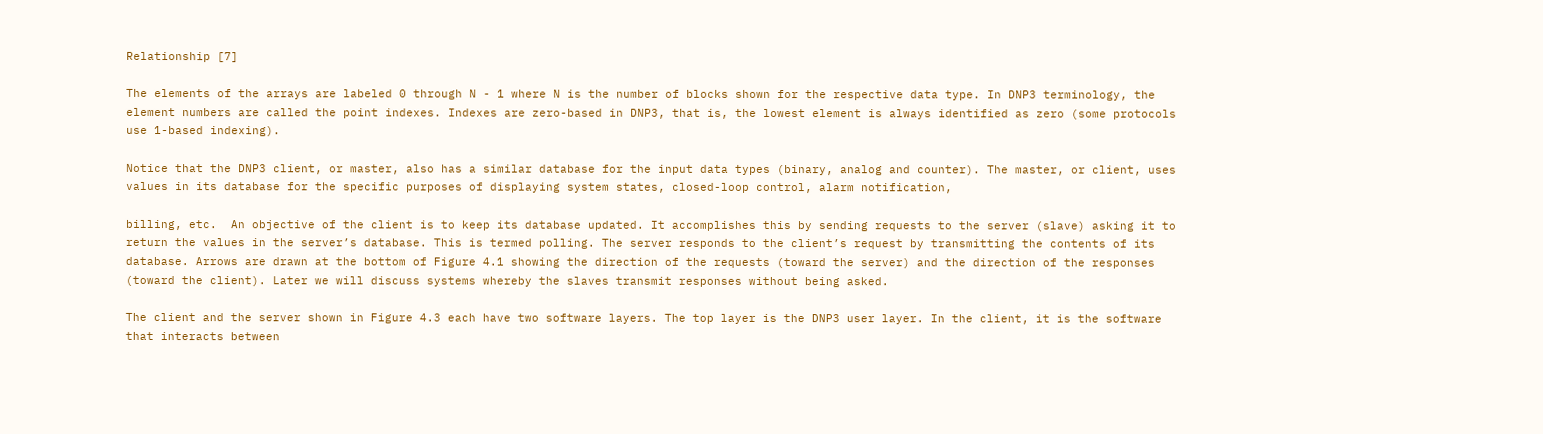Relationship [7]

The elements of the arrays are labeled 0 through N - 1 where N is the number of blocks shown for the respective data type. In DNP3 terminology, the element numbers are called the point indexes. Indexes are zero-based in DNP3, that is, the lowest element is always identified as zero (some protocols use 1-based indexing).

Notice that the DNP3 client, or master, also has a similar database for the input data types (binary, analog and counter). The master, or client, uses values in its database for the specific purposes of displaying system states, closed-loop control, alarm notification,

billing, etc.  An objective of the client is to keep its database updated. It accomplishes this by sending requests to the server (slave) asking it to return the values in the server’s database. This is termed polling. The server responds to the client’s request by transmitting the contents of its database. Arrows are drawn at the bottom of Figure 4.1 showing the direction of the requests (toward the server) and the direction of the responses (toward the client). Later we will discuss systems whereby the slaves transmit responses without being asked.

The client and the server shown in Figure 4.3 each have two software layers. The top layer is the DNP3 user layer. In the client, it is the software that interacts between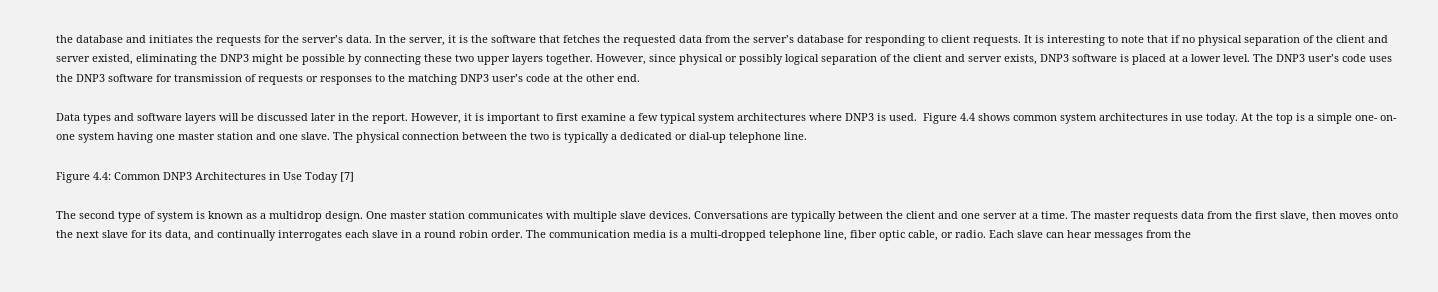the database and initiates the requests for the server’s data. In the server, it is the software that fetches the requested data from the server’s database for responding to client requests. It is interesting to note that if no physical separation of the client and server existed, eliminating the DNP3 might be possible by connecting these two upper layers together. However, since physical or possibly logical separation of the client and server exists, DNP3 software is placed at a lower level. The DNP3 user’s code uses the DNP3 software for transmission of requests or responses to the matching DNP3 user’s code at the other end.

Data types and software layers will be discussed later in the report. However, it is important to first examine a few typical system architectures where DNP3 is used.  Figure 4.4 shows common system architectures in use today. At the top is a simple one- on-one system having one master station and one slave. The physical connection between the two is typically a dedicated or dial-up telephone line.

Figure 4.4: Common DNP3 Architectures in Use Today [7]

The second type of system is known as a multidrop design. One master station communicates with multiple slave devices. Conversations are typically between the client and one server at a time. The master requests data from the first slave, then moves onto the next slave for its data, and continually interrogates each slave in a round robin order. The communication media is a multi-dropped telephone line, fiber optic cable, or radio. Each slave can hear messages from the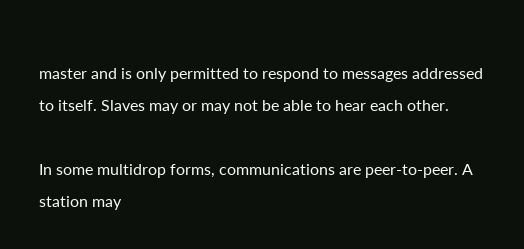master and is only permitted to respond to messages addressed to itself. Slaves may or may not be able to hear each other.

In some multidrop forms, communications are peer-to-peer. A station may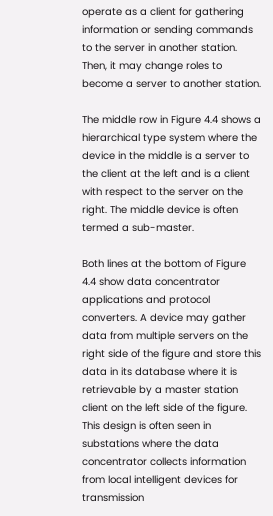operate as a client for gathering information or sending commands to the server in another station. Then, it may change roles to become a server to another station.

The middle row in Figure 4.4 shows a hierarchical type system where the device in the middle is a server to the client at the left and is a client with respect to the server on the right. The middle device is often termed a sub-master.

Both lines at the bottom of Figure 4.4 show data concentrator applications and protocol converters. A device may gather data from multiple servers on the right side of the figure and store this data in its database where it is retrievable by a master station client on the left side of the figure. This design is often seen in substations where the data concentrator collects information from local intelligent devices for transmission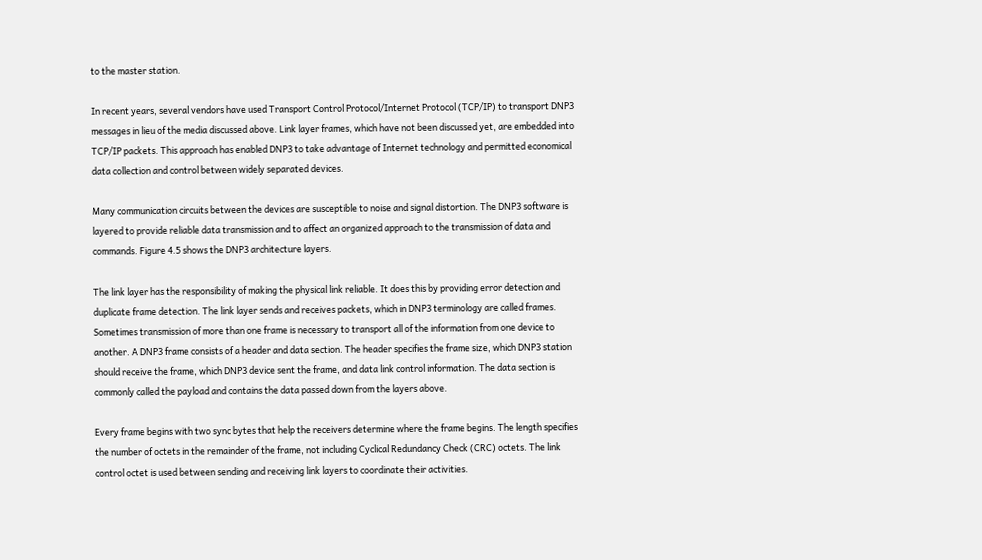to the master station.

In recent years, several vendors have used Transport Control Protocol/Internet Protocol (TCP/IP) to transport DNP3 messages in lieu of the media discussed above. Link layer frames, which have not been discussed yet, are embedded into TCP/IP packets. This approach has enabled DNP3 to take advantage of Internet technology and permitted economical data collection and control between widely separated devices.

Many communication circuits between the devices are susceptible to noise and signal distortion. The DNP3 software is layered to provide reliable data transmission and to affect an organized approach to the transmission of data and commands. Figure 4.5 shows the DNP3 architecture layers.

The link layer has the responsibility of making the physical link reliable. It does this by providing error detection and duplicate frame detection. The link layer sends and receives packets, which in DNP3 terminology are called frames. Sometimes transmission of more than one frame is necessary to transport all of the information from one device to another. A DNP3 frame consists of a header and data section. The header specifies the frame size, which DNP3 station should receive the frame, which DNP3 device sent the frame, and data link control information. The data section is commonly called the payload and contains the data passed down from the layers above.

Every frame begins with two sync bytes that help the receivers determine where the frame begins. The length specifies the number of octets in the remainder of the frame, not including Cyclical Redundancy Check (CRC) octets. The link control octet is used between sending and receiving link layers to coordinate their activities.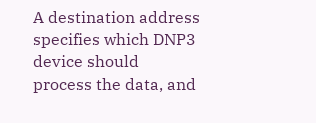A destination address specifies which DNP3 device should process the data, and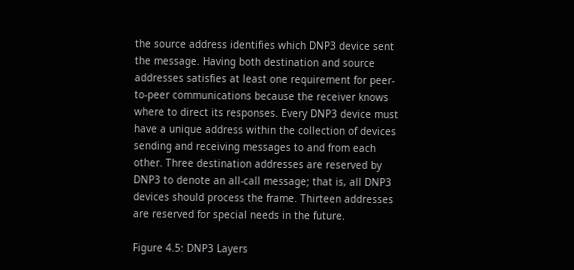the source address identifies which DNP3 device sent the message. Having both destination and source addresses satisfies at least one requirement for peer-to-peer communications because the receiver knows where to direct its responses. Every DNP3 device must have a unique address within the collection of devices sending and receiving messages to and from each other. Three destination addresses are reserved by DNP3 to denote an all-call message; that is, all DNP3 devices should process the frame. Thirteen addresses are reserved for special needs in the future.

Figure 4.5: DNP3 Layers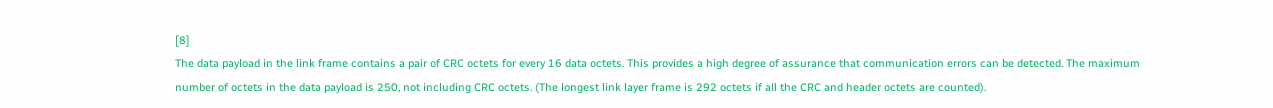[8]
The data payload in the link frame contains a pair of CRC octets for every 16 data octets. This provides a high degree of assurance that communication errors can be detected. The maximum number of octets in the data payload is 250, not including CRC octets. (The longest link layer frame is 292 octets if all the CRC and header octets are counted).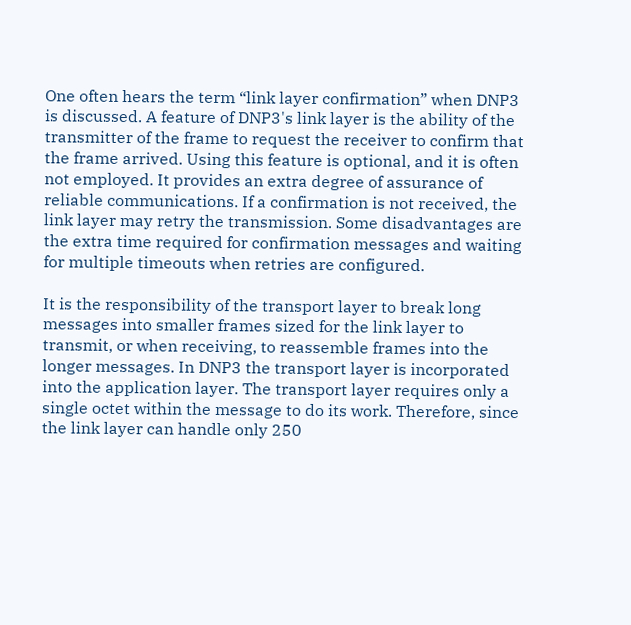One often hears the term “link layer confirmation” when DNP3 is discussed. A feature of DNP3's link layer is the ability of the transmitter of the frame to request the receiver to confirm that the frame arrived. Using this feature is optional, and it is often not employed. It provides an extra degree of assurance of reliable communications. If a confirmation is not received, the link layer may retry the transmission. Some disadvantages are the extra time required for confirmation messages and waiting for multiple timeouts when retries are configured.

It is the responsibility of the transport layer to break long messages into smaller frames sized for the link layer to transmit, or when receiving, to reassemble frames into the longer messages. In DNP3 the transport layer is incorporated into the application layer. The transport layer requires only a single octet within the message to do its work. Therefore, since the link layer can handle only 250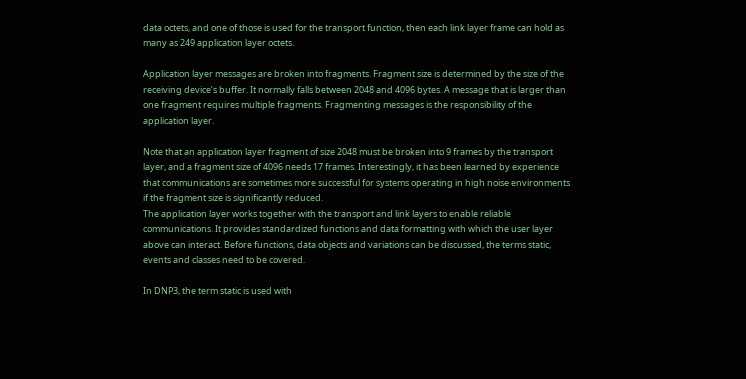data octets, and one of those is used for the transport function, then each link layer frame can hold as many as 249 application layer octets.

Application layer messages are broken into fragments. Fragment size is determined by the size of the receiving device’s buffer. It normally falls between 2048 and 4096 bytes. A message that is larger than one fragment requires multiple fragments. Fragmenting messages is the responsibility of the application layer.

Note that an application layer fragment of size 2048 must be broken into 9 frames by the transport layer, and a fragment size of 4096 needs 17 frames. Interestingly, it has been learned by experience that communications are sometimes more successful for systems operating in high noise environments if the fragment size is significantly reduced.
The application layer works together with the transport and link layers to enable reliable communications. It provides standardized functions and data formatting with which the user layer above can interact. Before functions, data objects and variations can be discussed, the terms static, events and classes need to be covered.

In DNP3, the term static is used with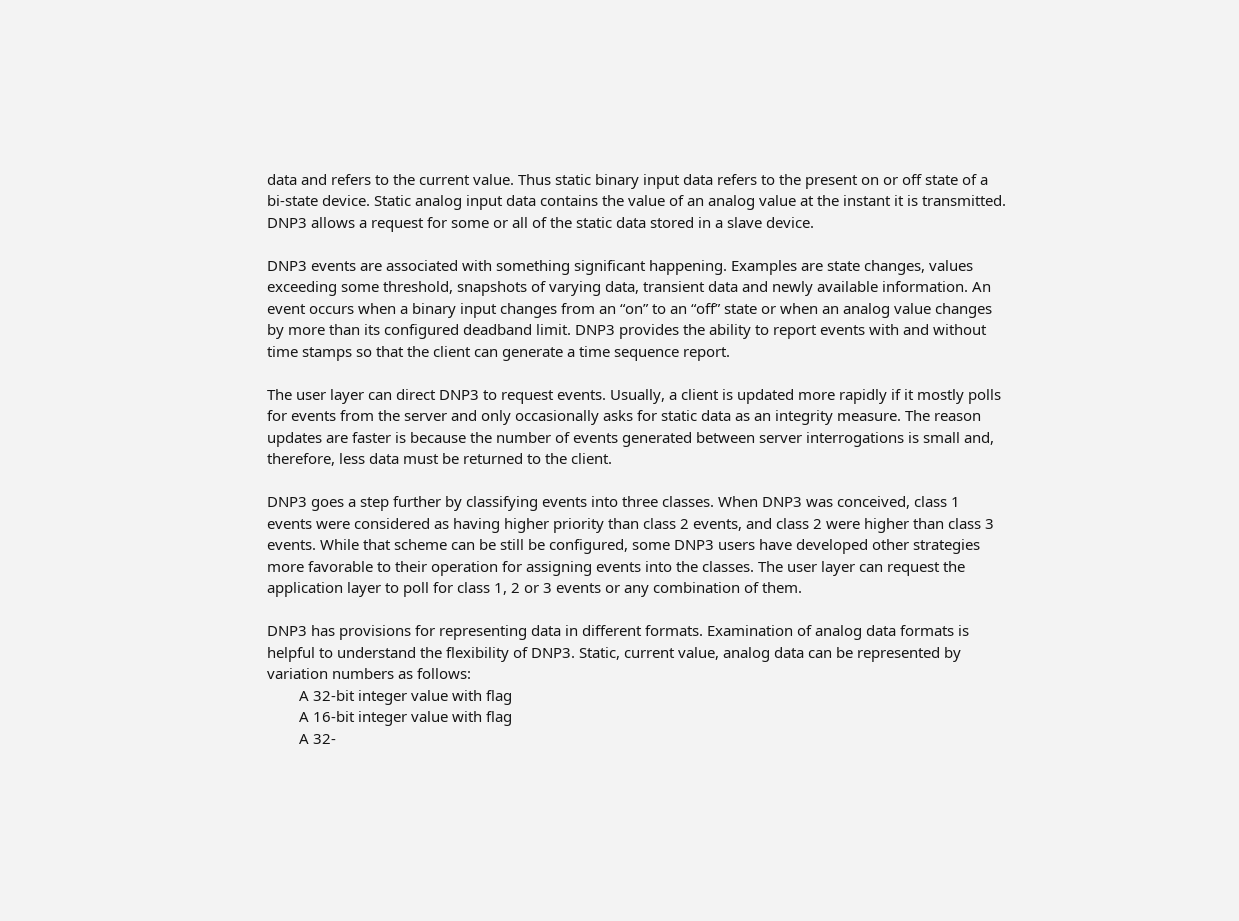data and refers to the current value. Thus static binary input data refers to the present on or off state of a bi-state device. Static analog input data contains the value of an analog value at the instant it is transmitted. DNP3 allows a request for some or all of the static data stored in a slave device.

DNP3 events are associated with something significant happening. Examples are state changes, values exceeding some threshold, snapshots of varying data, transient data and newly available information. An event occurs when a binary input changes from an “on” to an “off” state or when an analog value changes by more than its configured deadband limit. DNP3 provides the ability to report events with and without time stamps so that the client can generate a time sequence report.

The user layer can direct DNP3 to request events. Usually, a client is updated more rapidly if it mostly polls for events from the server and only occasionally asks for static data as an integrity measure. The reason updates are faster is because the number of events generated between server interrogations is small and, therefore, less data must be returned to the client.

DNP3 goes a step further by classifying events into three classes. When DNP3 was conceived, class 1 events were considered as having higher priority than class 2 events, and class 2 were higher than class 3 events. While that scheme can be still be configured, some DNP3 users have developed other strategies more favorable to their operation for assigning events into the classes. The user layer can request the application layer to poll for class 1, 2 or 3 events or any combination of them.

DNP3 has provisions for representing data in different formats. Examination of analog data formats is helpful to understand the flexibility of DNP3. Static, current value, analog data can be represented by variation numbers as follows:
        A 32-bit integer value with flag
        A 16-bit integer value with flag
        A 32-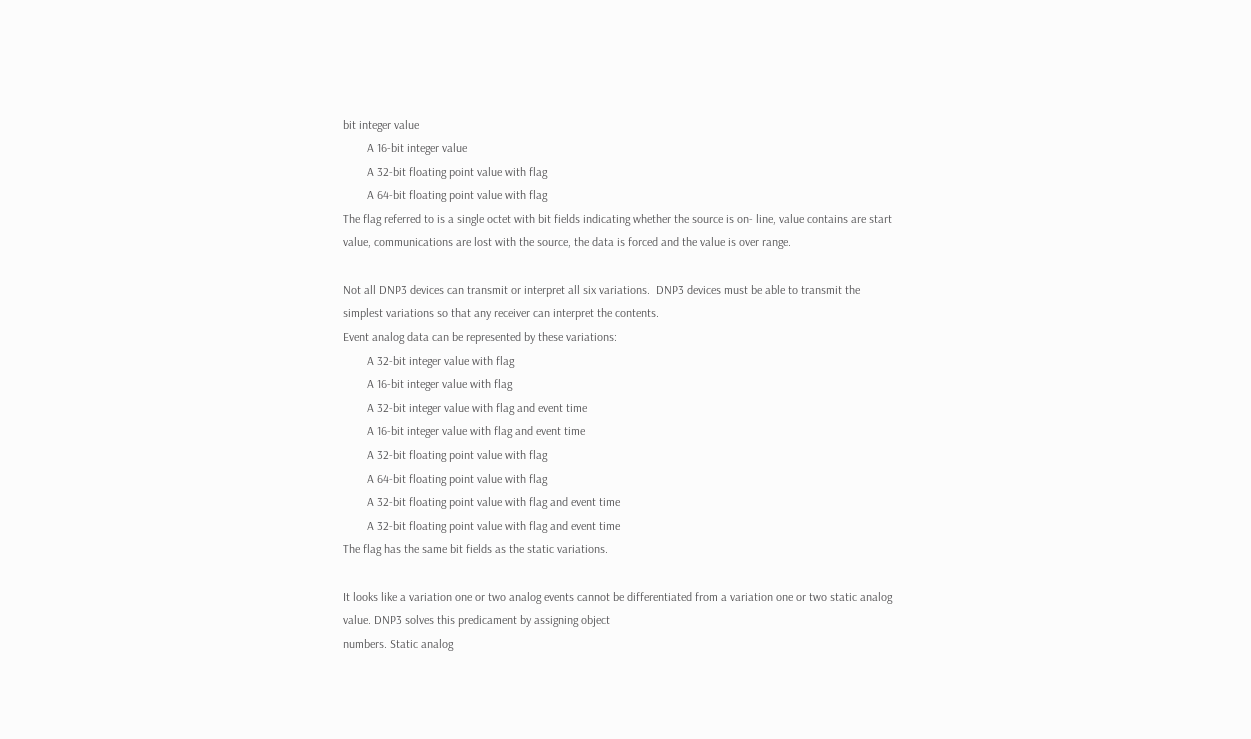bit integer value
        A 16-bit integer value
        A 32-bit floating point value with flag
        A 64-bit floating point value with flag
The flag referred to is a single octet with bit fields indicating whether the source is on- line, value contains are start value, communications are lost with the source, the data is forced and the value is over range.

Not all DNP3 devices can transmit or interpret all six variations.  DNP3 devices must be able to transmit the simplest variations so that any receiver can interpret the contents.
Event analog data can be represented by these variations:
        A 32-bit integer value with flag
        A 16-bit integer value with flag
        A 32-bit integer value with flag and event time
        A 16-bit integer value with flag and event time
        A 32-bit floating point value with flag
        A 64-bit floating point value with flag
        A 32-bit floating point value with flag and event time
        A 32-bit floating point value with flag and event time
The flag has the same bit fields as the static variations.

It looks like a variation one or two analog events cannot be differentiated from a variation one or two static analog value. DNP3 solves this predicament by assigning object
numbers. Static analog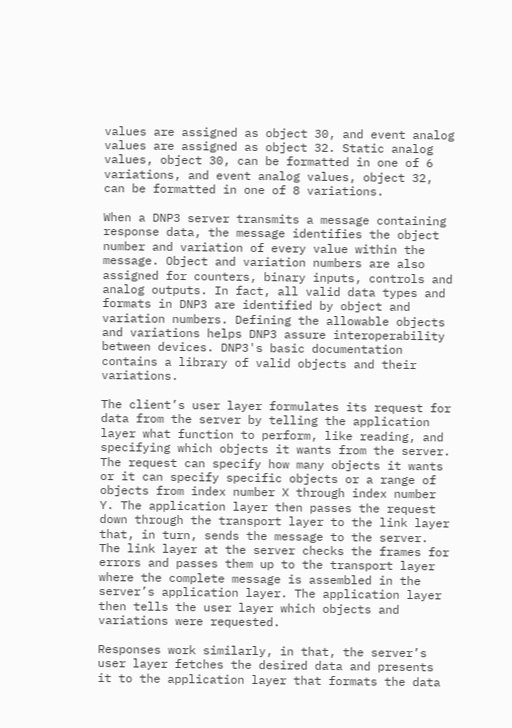values are assigned as object 30, and event analog values are assigned as object 32. Static analog values, object 30, can be formatted in one of 6 variations, and event analog values, object 32, can be formatted in one of 8 variations.

When a DNP3 server transmits a message containing response data, the message identifies the object number and variation of every value within the message. Object and variation numbers are also assigned for counters, binary inputs, controls and analog outputs. In fact, all valid data types and formats in DNP3 are identified by object and variation numbers. Defining the allowable objects and variations helps DNP3 assure interoperability between devices. DNP3's basic documentation contains a library of valid objects and their variations.

The client’s user layer formulates its request for data from the server by telling the application layer what function to perform, like reading, and specifying which objects it wants from the server. The request can specify how many objects it wants or it can specify specific objects or a range of objects from index number X through index number Y. The application layer then passes the request down through the transport layer to the link layer that, in turn, sends the message to the server. The link layer at the server checks the frames for errors and passes them up to the transport layer where the complete message is assembled in the server’s application layer. The application layer then tells the user layer which objects and variations were requested.

Responses work similarly, in that, the server’s user layer fetches the desired data and presents it to the application layer that formats the data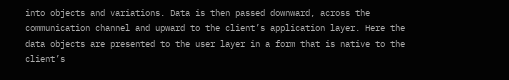into objects and variations. Data is then passed downward, across the communication channel and upward to the client’s application layer. Here the data objects are presented to the user layer in a form that is native to the client’s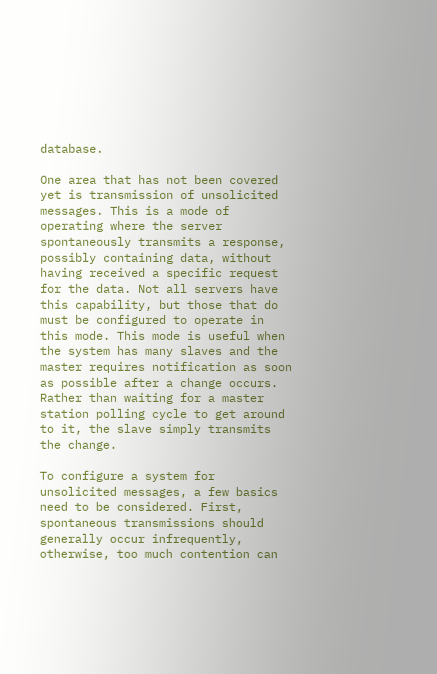database.

One area that has not been covered yet is transmission of unsolicited messages. This is a mode of operating where the server spontaneously transmits a response, possibly containing data, without having received a specific request for the data. Not all servers have this capability, but those that do must be configured to operate in this mode. This mode is useful when the system has many slaves and the master requires notification as soon as possible after a change occurs. Rather than waiting for a master station polling cycle to get around to it, the slave simply transmits the change.

To configure a system for unsolicited messages, a few basics need to be considered. First, spontaneous transmissions should generally occur infrequently, otherwise, too much contention can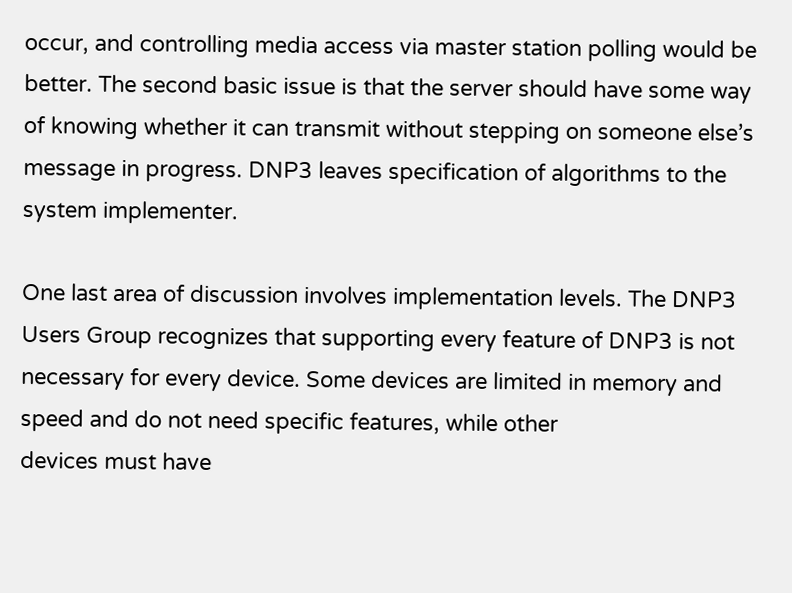occur, and controlling media access via master station polling would be better. The second basic issue is that the server should have some way of knowing whether it can transmit without stepping on someone else’s message in progress. DNP3 leaves specification of algorithms to the system implementer.

One last area of discussion involves implementation levels. The DNP3 Users Group recognizes that supporting every feature of DNP3 is not necessary for every device. Some devices are limited in memory and speed and do not need specific features, while other
devices must have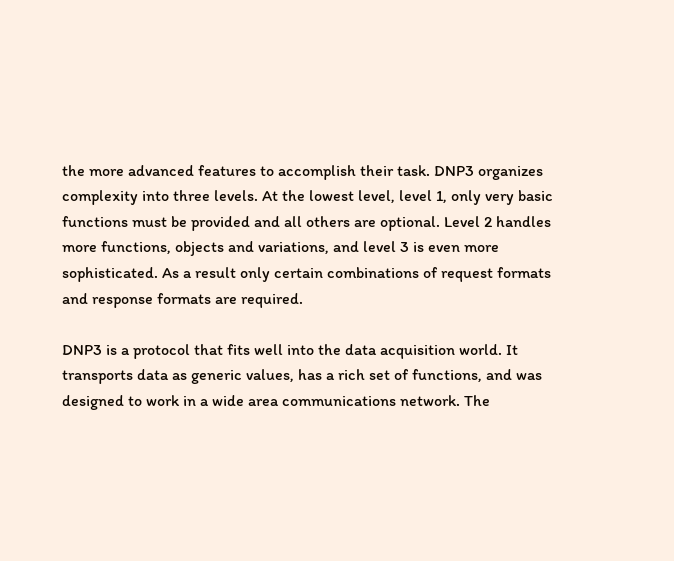the more advanced features to accomplish their task. DNP3 organizes complexity into three levels. At the lowest level, level 1, only very basic functions must be provided and all others are optional. Level 2 handles more functions, objects and variations, and level 3 is even more sophisticated. As a result only certain combinations of request formats and response formats are required.

DNP3 is a protocol that fits well into the data acquisition world. It transports data as generic values, has a rich set of functions, and was designed to work in a wide area communications network. The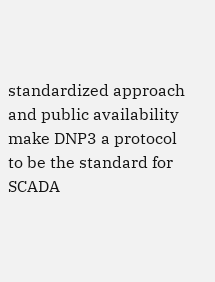standardized approach and public availability make DNP3 a protocol to be the standard for SCADA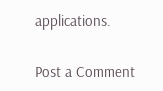applications.

Post a Comment